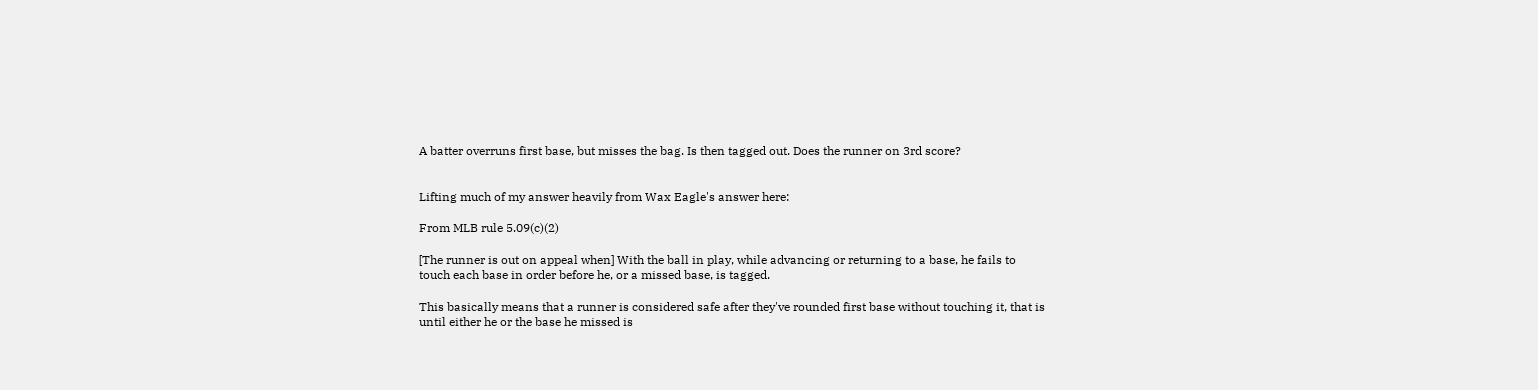A batter overruns first base, but misses the bag. Is then tagged out. Does the runner on 3rd score?


Lifting much of my answer heavily from Wax Eagle's answer here:

From MLB rule 5.09(c)(2)

[The runner is out on appeal when] With the ball in play, while advancing or returning to a base, he fails to touch each base in order before he, or a missed base, is tagged.

This basically means that a runner is considered safe after they've rounded first base without touching it, that is until either he or the base he missed is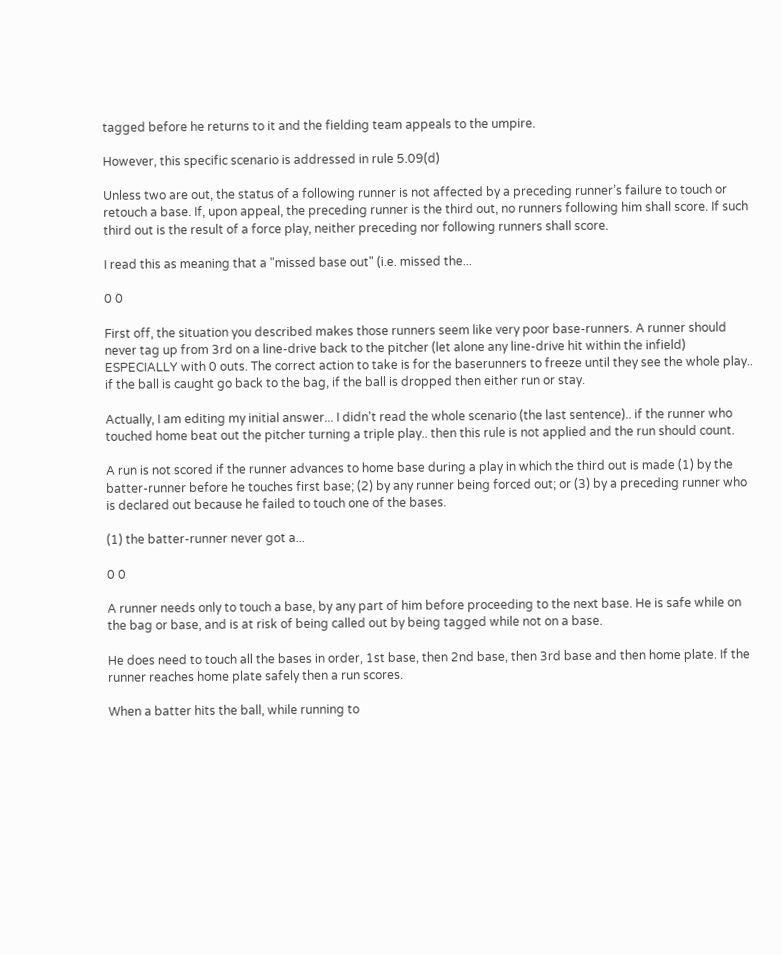tagged before he returns to it and the fielding team appeals to the umpire.

However, this specific scenario is addressed in rule 5.09(d)

Unless two are out, the status of a following runner is not affected by a preceding runner’s failure to touch or retouch a base. If, upon appeal, the preceding runner is the third out, no runners following him shall score. If such third out is the result of a force play, neither preceding nor following runners shall score.

I read this as meaning that a "missed base out" (i.e. missed the...

0 0

First off, the situation you described makes those runners seem like very poor base-runners. A runner should never tag up from 3rd on a line-drive back to the pitcher (let alone any line-drive hit within the infield) ESPECIALLY with 0 outs. The correct action to take is for the baserunners to freeze until they see the whole play.. if the ball is caught go back to the bag, if the ball is dropped then either run or stay.

Actually, I am editing my initial answer... I didn't read the whole scenario (the last sentence).. if the runner who touched home beat out the pitcher turning a triple play.. then this rule is not applied and the run should count.

A run is not scored if the runner advances to home base during a play in which the third out is made (1) by the batter-runner before he touches first base; (2) by any runner being forced out; or (3) by a preceding runner who is declared out because he failed to touch one of the bases.

(1) the batter-runner never got a...

0 0

A runner needs only to touch a base, by any part of him before proceeding to the next base. He is safe while on the bag or base, and is at risk of being called out by being tagged while not on a base.

He does need to touch all the bases in order, 1st base, then 2nd base, then 3rd base and then home plate. If the runner reaches home plate safely then a run scores.

When a batter hits the ball, while running to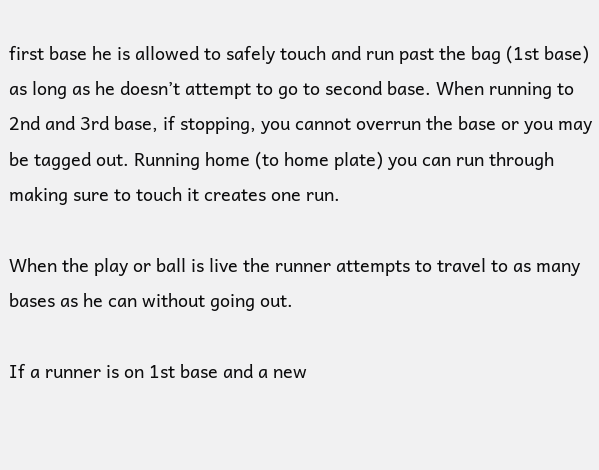first base he is allowed to safely touch and run past the bag (1st base) as long as he doesn’t attempt to go to second base. When running to 2nd and 3rd base, if stopping, you cannot overrun the base or you may be tagged out. Running home (to home plate) you can run through making sure to touch it creates one run.

When the play or ball is live the runner attempts to travel to as many bases as he can without going out.

If a runner is on 1st base and a new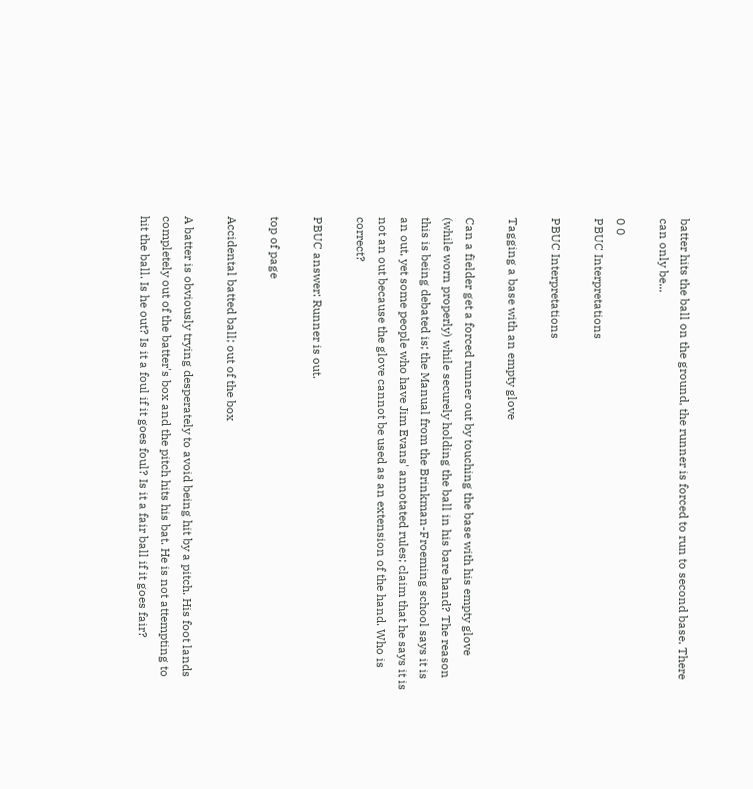batter hits the ball on the ground, the runner is forced to run to second base. There can only be...

0 0
PBUC Interpretations

PBUC Interpretations

Tagging a base with an empty glove

Can a fielder get a forced runner out by touching the base with his empty glove (while worn properly) while securely holding the ball in his bare hand? The reason this is being debated is; the Manual from the Brinkman-Froeming school says it is an out, yet some people who have Jim Evans' annotated rules; claim that he says it is not an out because the glove cannot be used as an extension of the hand. Who is correct?

PBUC answer: Runner is out.

top of page

Accidental batted ball; out of the box

A batter is obviously trying desperately to avoid being hit by a pitch. His foot lands completely out of the batter's box and the pitch hits his bat. He is not attempting to hit the ball. Is he out? Is it a foul if it goes foul? Is it a fair ball if it goes fair?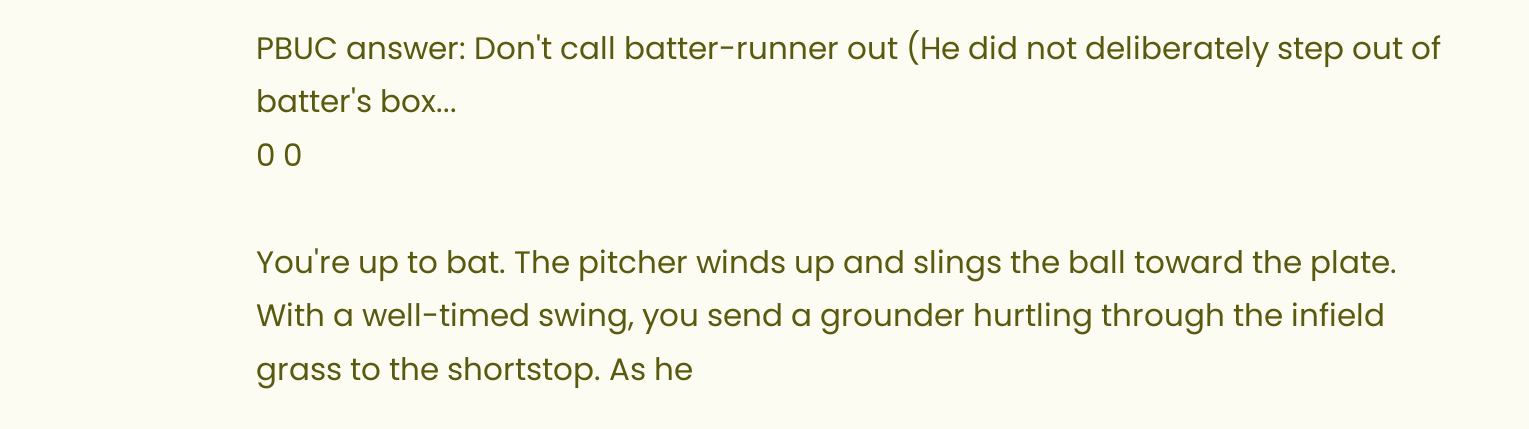PBUC answer: Don't call batter-runner out (He did not deliberately step out of batter's box...
0 0

You're up to bat. The pitcher winds up and slings the ball toward the plate. With a well-timed swing, you send a grounder hurtling through the infield grass to the shortstop. As he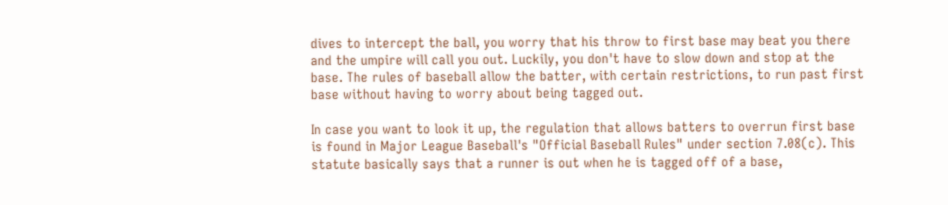dives to intercept the ball, you worry that his throw to first base may beat you there and the umpire will call you out. Luckily, you don't have to slow down and stop at the base. The rules of baseball allow the batter, with certain restrictions, to run past first base without having to worry about being tagged out.

In case you want to look it up, the regulation that allows batters to overrun first base is found in Major League Baseball's "Official Baseball Rules" under section 7.08(c). This statute basically says that a runner is out when he is tagged off of a base,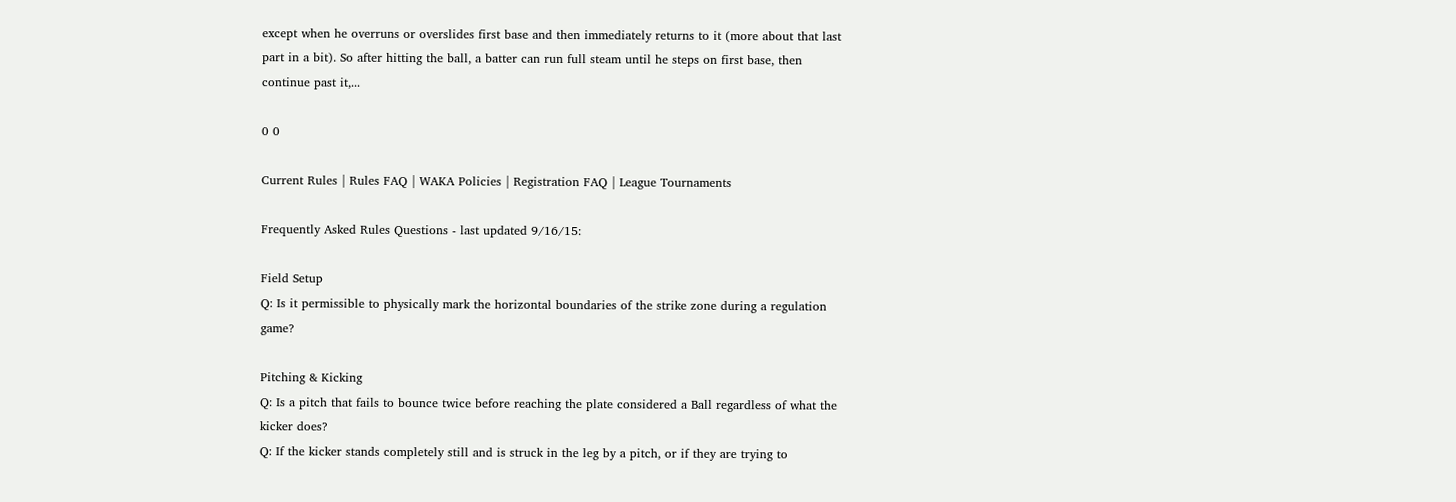except when he overruns or overslides first base and then immediately returns to it (more about that last part in a bit). So after hitting the ball, a batter can run full steam until he steps on first base, then continue past it,...

0 0

Current Rules | Rules FAQ | WAKA Policies | Registration FAQ | League Tournaments

Frequently Asked Rules Questions - last updated 9/16/15:

Field Setup
Q: Is it permissible to physically mark the horizontal boundaries of the strike zone during a regulation game?

Pitching & Kicking
Q: Is a pitch that fails to bounce twice before reaching the plate considered a Ball regardless of what the kicker does?
Q: If the kicker stands completely still and is struck in the leg by a pitch, or if they are trying to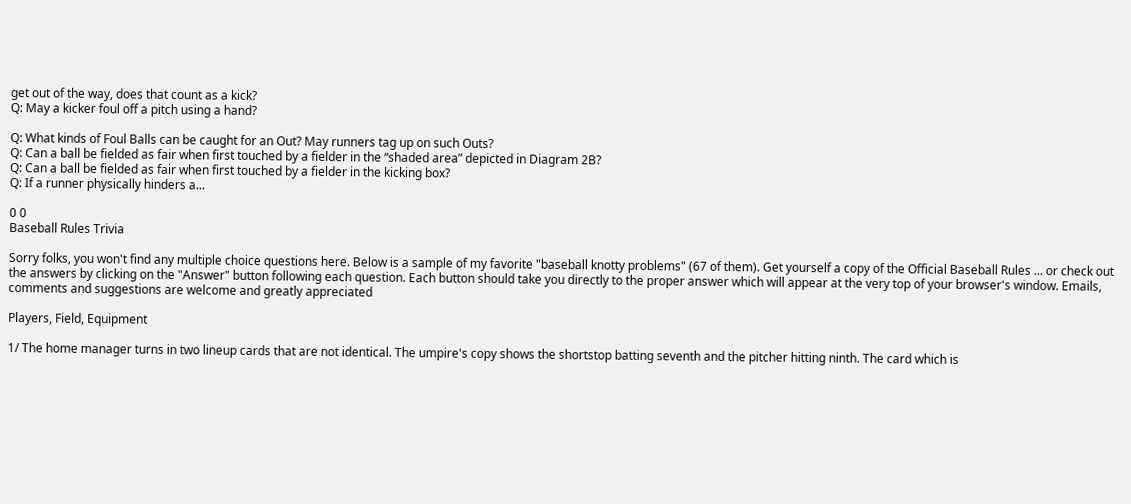get out of the way, does that count as a kick?
Q: May a kicker foul off a pitch using a hand?

Q: What kinds of Foul Balls can be caught for an Out? May runners tag up on such Outs?
Q: Can a ball be fielded as fair when first touched by a fielder in the “shaded area” depicted in Diagram 2B?
Q: Can a ball be fielded as fair when first touched by a fielder in the kicking box?
Q: If a runner physically hinders a...

0 0
Baseball Rules Trivia

Sorry folks, you won't find any multiple choice questions here. Below is a sample of my favorite "baseball knotty problems" (67 of them). Get yourself a copy of the Official Baseball Rules ... or check out the answers by clicking on the "Answer" button following each question. Each button should take you directly to the proper answer which will appear at the very top of your browser's window. Emails, comments and suggestions are welcome and greatly appreciated

Players, Field, Equipment

1/ The home manager turns in two lineup cards that are not identical. The umpire's copy shows the shortstop batting seventh and the pitcher hitting ninth. The card which is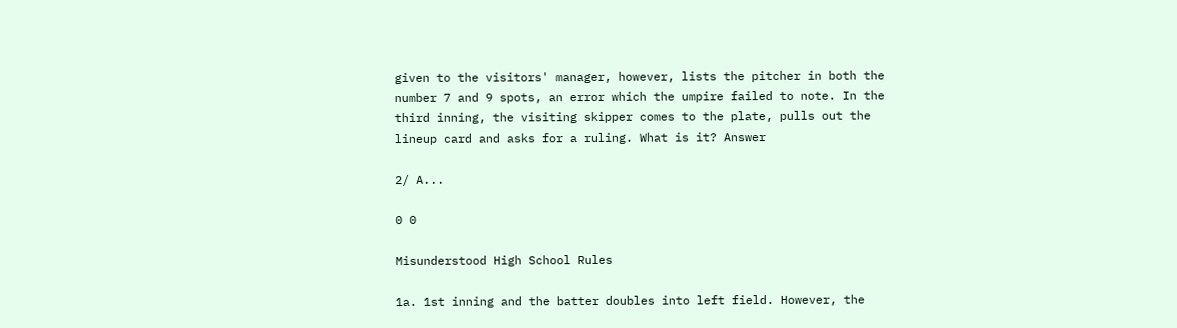given to the visitors' manager, however, lists the pitcher in both the number 7 and 9 spots, an error which the umpire failed to note. In the third inning, the visiting skipper comes to the plate, pulls out the lineup card and asks for a ruling. What is it? Answer

2/ A...

0 0

Misunderstood High School Rules

1a. 1st inning and the batter doubles into left field. However, the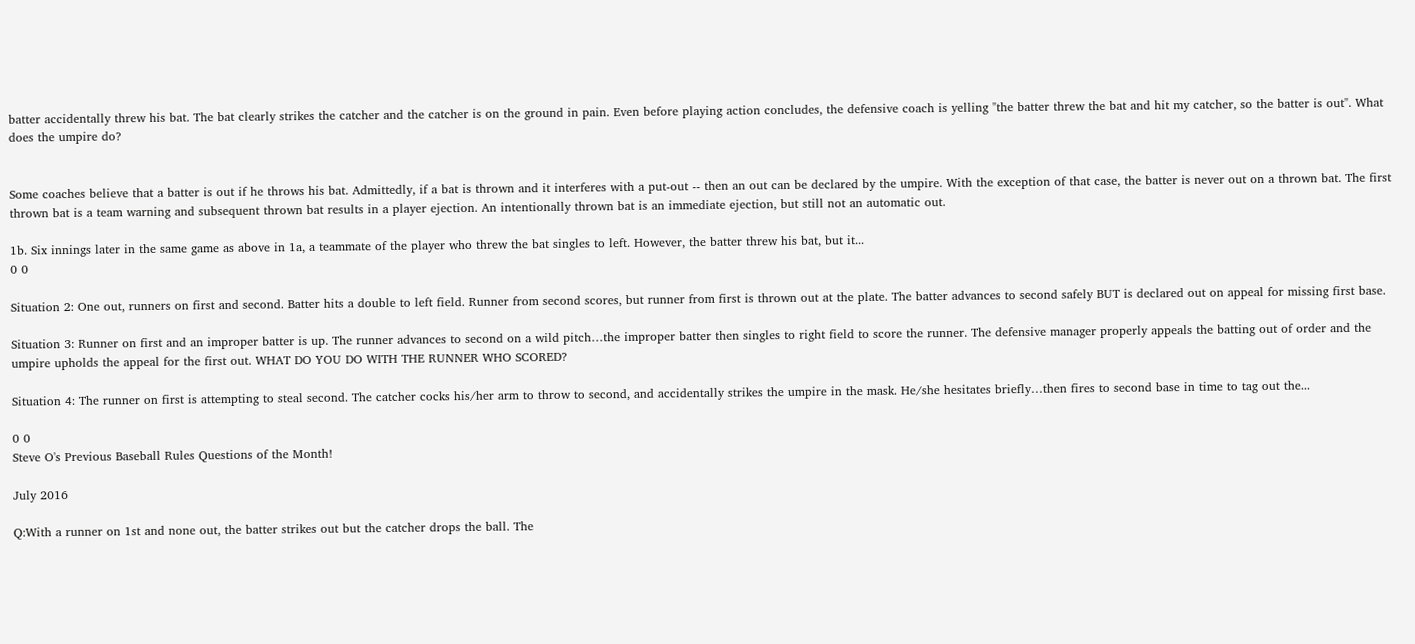batter accidentally threw his bat. The bat clearly strikes the catcher and the catcher is on the ground in pain. Even before playing action concludes, the defensive coach is yelling "the batter threw the bat and hit my catcher, so the batter is out". What does the umpire do?


Some coaches believe that a batter is out if he throws his bat. Admittedly, if a bat is thrown and it interferes with a put-out -- then an out can be declared by the umpire. With the exception of that case, the batter is never out on a thrown bat. The first thrown bat is a team warning and subsequent thrown bat results in a player ejection. An intentionally thrown bat is an immediate ejection, but still not an automatic out.

1b. Six innings later in the same game as above in 1a, a teammate of the player who threw the bat singles to left. However, the batter threw his bat, but it...
0 0

Situation 2: One out, runners on first and second. Batter hits a double to left field. Runner from second scores, but runner from first is thrown out at the plate. The batter advances to second safely BUT is declared out on appeal for missing first base.

Situation 3: Runner on first and an improper batter is up. The runner advances to second on a wild pitch…the improper batter then singles to right field to score the runner. The defensive manager properly appeals the batting out of order and the umpire upholds the appeal for the first out. WHAT DO YOU DO WITH THE RUNNER WHO SCORED?

Situation 4: The runner on first is attempting to steal second. The catcher cocks his/her arm to throw to second, and accidentally strikes the umpire in the mask. He/she hesitates briefly…then fires to second base in time to tag out the...

0 0
Steve O's Previous Baseball Rules Questions of the Month!

July 2016

Q:With a runner on 1st and none out, the batter strikes out but the catcher drops the ball. The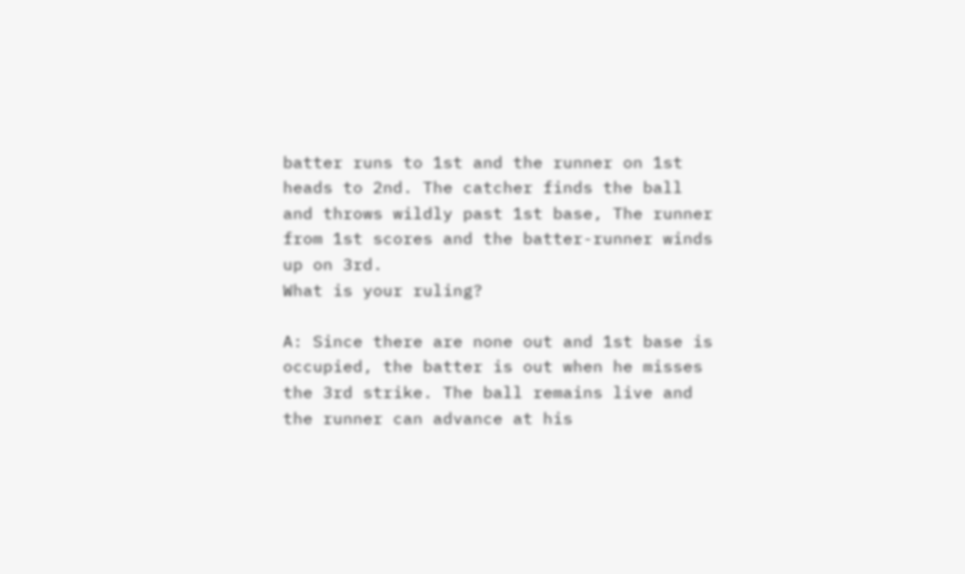batter runs to 1st and the runner on 1st heads to 2nd. The catcher finds the ball and throws wildly past 1st base, The runner from 1st scores and the batter-runner winds up on 3rd.
What is your ruling?

A: Since there are none out and 1st base is occupied, the batter is out when he misses the 3rd strike. The ball remains live and the runner can advance at his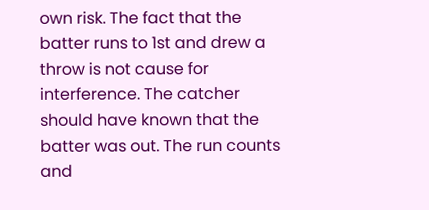own risk. The fact that the batter runs to 1st and drew a throw is not cause for interference. The catcher should have known that the batter was out. The run counts and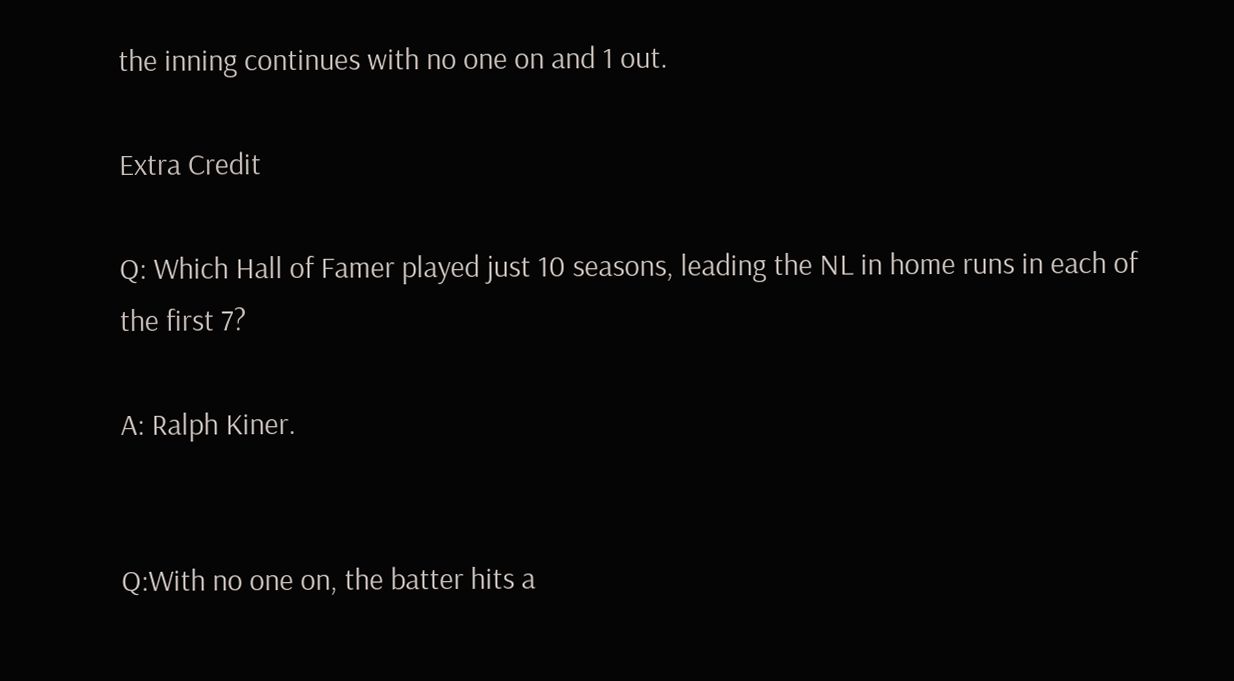the inning continues with no one on and 1 out.

Extra Credit

Q: Which Hall of Famer played just 10 seasons, leading the NL in home runs in each of the first 7?

A: Ralph Kiner.


Q:With no one on, the batter hits a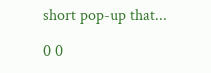short pop-up that...

0 0